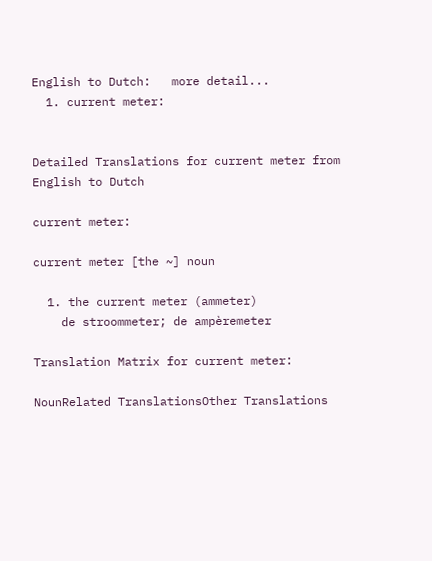English to Dutch:   more detail...
  1. current meter:


Detailed Translations for current meter from English to Dutch

current meter:

current meter [the ~] noun

  1. the current meter (ammeter)
    de stroommeter; de ampèremeter

Translation Matrix for current meter:

NounRelated TranslationsOther Translations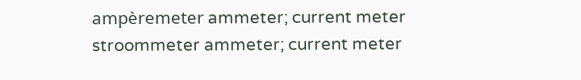ampèremeter ammeter; current meter
stroommeter ammeter; current meter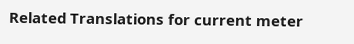Related Translations for current meter